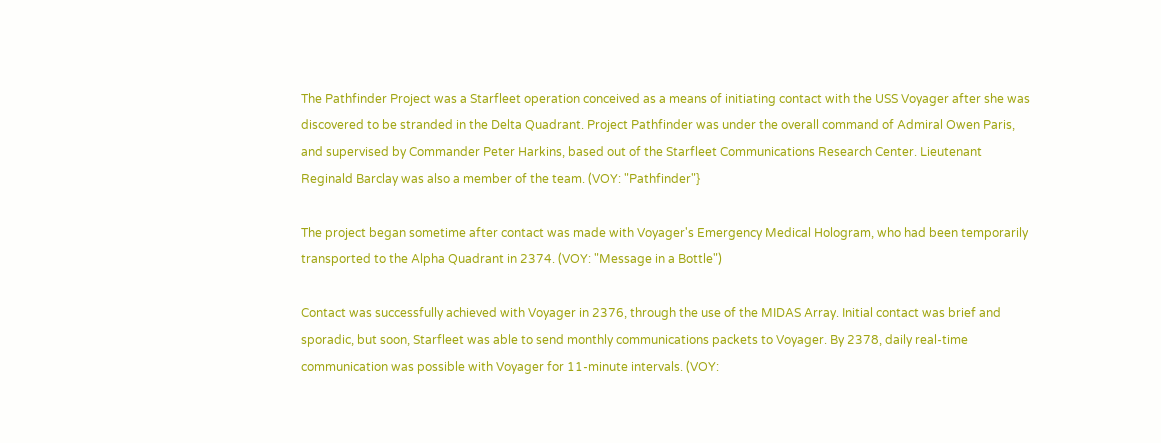The Pathfinder Project was a Starfleet operation conceived as a means of initiating contact with the USS Voyager after she was discovered to be stranded in the Delta Quadrant. Project Pathfinder was under the overall command of Admiral Owen Paris, and supervised by Commander Peter Harkins, based out of the Starfleet Communications Research Center. Lieutenant Reginald Barclay was also a member of the team. (VOY: "Pathfinder"}

The project began sometime after contact was made with Voyager's Emergency Medical Hologram, who had been temporarily transported to the Alpha Quadrant in 2374. (VOY: "Message in a Bottle")

Contact was successfully achieved with Voyager in 2376, through the use of the MIDAS Array. Initial contact was brief and sporadic, but soon, Starfleet was able to send monthly communications packets to Voyager. By 2378, daily real-time communication was possible with Voyager for 11-minute intervals. (VOY: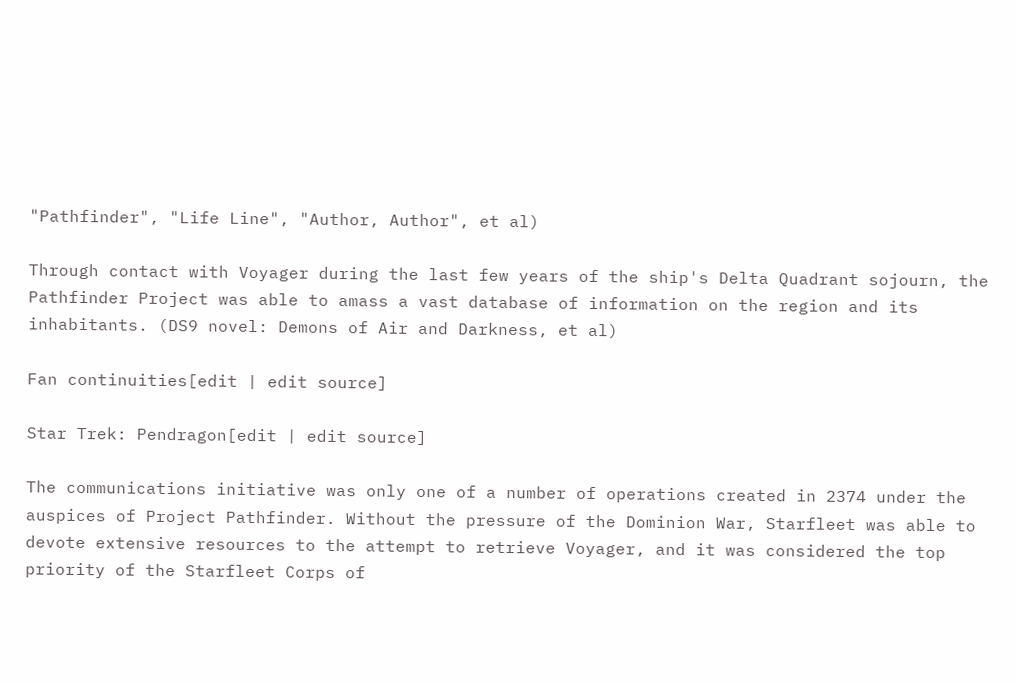"Pathfinder", "Life Line", "Author, Author", et al)

Through contact with Voyager during the last few years of the ship's Delta Quadrant sojourn, the Pathfinder Project was able to amass a vast database of information on the region and its inhabitants. (DS9 novel: Demons of Air and Darkness, et al)

Fan continuities[edit | edit source]

Star Trek: Pendragon[edit | edit source]

The communications initiative was only one of a number of operations created in 2374 under the auspices of Project Pathfinder. Without the pressure of the Dominion War, Starfleet was able to devote extensive resources to the attempt to retrieve Voyager, and it was considered the top priority of the Starfleet Corps of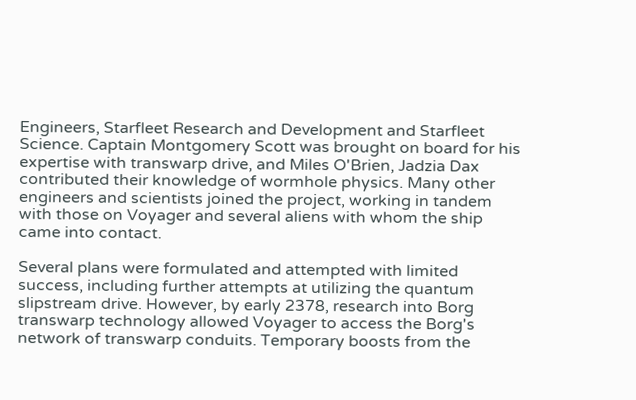Engineers, Starfleet Research and Development and Starfleet Science. Captain Montgomery Scott was brought on board for his expertise with transwarp drive, and Miles O'Brien, Jadzia Dax contributed their knowledge of wormhole physics. Many other engineers and scientists joined the project, working in tandem with those on Voyager and several aliens with whom the ship came into contact.

Several plans were formulated and attempted with limited success, including further attempts at utilizing the quantum slipstream drive. However, by early 2378, research into Borg transwarp technology allowed Voyager to access the Borg's network of transwarp conduits. Temporary boosts from the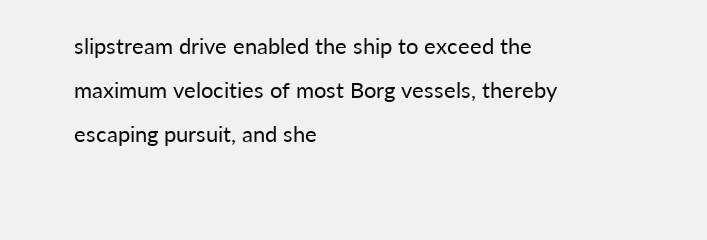slipstream drive enabled the ship to exceed the maximum velocities of most Borg vessels, thereby escaping pursuit, and she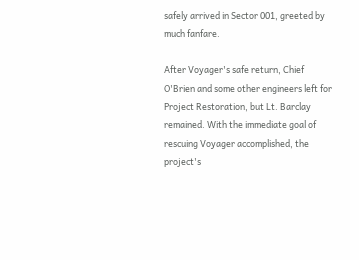safely arrived in Sector 001, greeted by much fanfare.

After Voyager's safe return, Chief O'Brien and some other engineers left for Project Restoration, but Lt. Barclay remained. With the immediate goal of rescuing Voyager accomplished, the project's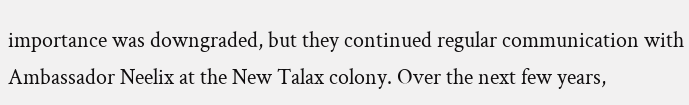importance was downgraded, but they continued regular communication with Ambassador Neelix at the New Talax colony. Over the next few years,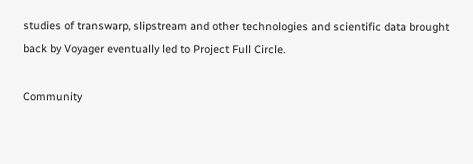studies of transwarp, slipstream and other technologies and scientific data brought back by Voyager eventually led to Project Full Circle.

Community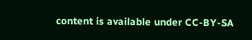content is available under CC-BY-SA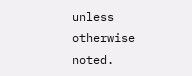unless otherwise noted.